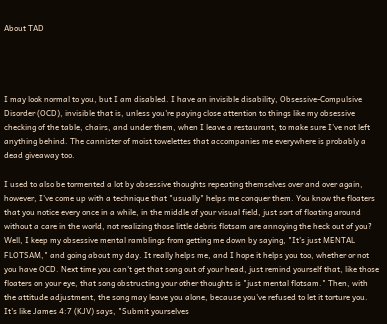About TAD




I may look normal to you, but I am disabled. I have an invisible disability, Obsessive-Compulsive Disorder (OCD), invisible that is, unless you're paying close attention to things like my obsessive checking of the table, chairs, and under them, when I leave a restaurant, to make sure I've not left anything behind. The cannister of moist towelettes that accompanies me everywhere is probably a dead giveaway too.

I used to also be tormented a lot by obsessive thoughts repeating themselves over and over again, however, I've come up with a technique that "usually" helps me conquer them. You know the floaters that you notice every once in a while, in the middle of your visual field, just sort of floating around without a care in the world, not realizing those little debris flotsam are annoying the heck out of you? Well, I keep my obsessive mental ramblings from getting me down by saying, "It's just MENTAL FLOTSAM," and going about my day. It really helps me, and I hope it helps you too, whether or not you have OCD. Next time you can't get that song out of your head, just remind yourself that, like those floaters on your eye, that song obstructing your other thoughts is "just mental flotsam." Then, with the attitude adjustment, the song may leave you alone, because you've refused to let it torture you. It's like James 4:7 (KJV) says, "Submit yourselves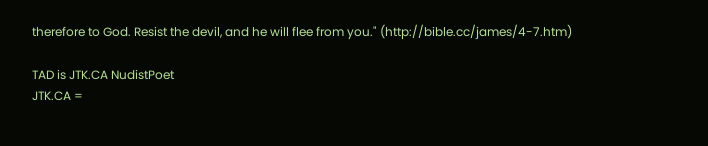therefore to God. Resist the devil, and he will flee from you." (http://bible.cc/james/4-7.htm)

TAD is JTK.CA NudistPoet
JTK.CA =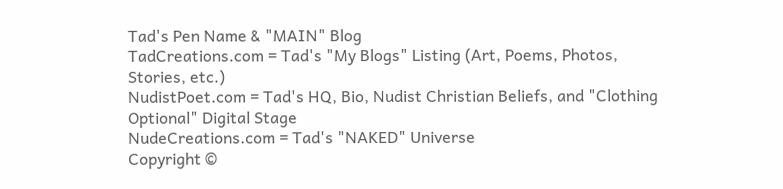Tad's Pen Name & "MAIN" Blog
TadCreations.com = Tad's "My Blogs" Listing (Art, Poems, Photos, Stories, etc.)
NudistPoet.com = Tad's HQ, Bio, Nudist Christian Beliefs, and "Clothing Optional" Digital Stage
NudeCreations.com = Tad's "NAKED" Universe
Copyright ©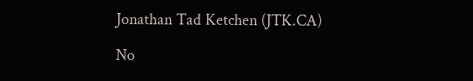Jonathan Tad Ketchen (JTK.CA)

No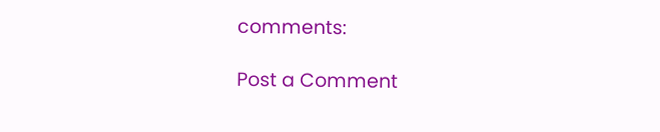comments:

Post a Comment